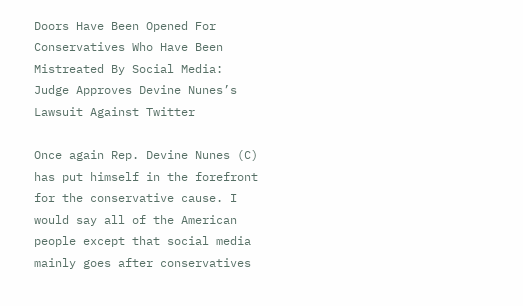Doors Have Been Opened For Conservatives Who Have Been Mistreated By Social Media: Judge Approves Devine Nunes’s Lawsuit Against Twitter

Once again Rep. Devine Nunes (C) has put himself in the forefront for the conservative cause. I would say all of the American people except that social media mainly goes after conservatives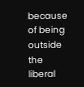because of being outside the liberal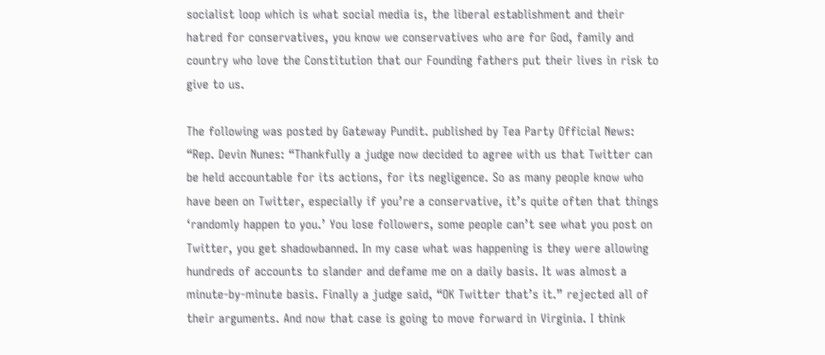socialist loop which is what social media is, the liberal establishment and their hatred for conservatives, you know we conservatives who are for God, family and country who love the Constitution that our Founding fathers put their lives in risk to give to us.

The following was posted by Gateway Pundit. published by Tea Party Official News: “Rep. Devin Nunes: “Thankfully a judge now decided to agree with us that Twitter can be held accountable for its actions, for its negligence. So as many people know who have been on Twitter, especially if you’re a conservative, it’s quite often that things ‘randomly happen to you.’ You lose followers, some people can’t see what you post on Twitter, you get shadowbanned. In my case what was happening is they were allowing hundreds of accounts to slander and defame me on a daily basis. It was almost a minute-by-minute basis. Finally a judge said, “OK Twitter that’s it.” rejected all of their arguments. And now that case is going to move forward in Virginia. I think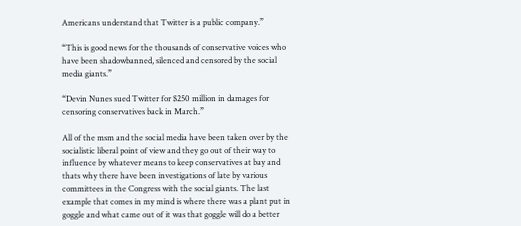Americans understand that Twitter is a public company.”

“This is good news for the thousands of conservative voices who have been shadowbanned, silenced and censored by the social media giants.”

“Devin Nunes sued Twitter for $250 million in damages for censoring conservatives back in March.”

All of the msm and the social media have been taken over by the socialistic liberal point of view and they go out of their way to influence by whatever means to keep conservatives at bay and thats why there have been investigations of late by various committees in the Congress with the social giants. The last example that comes in my mind is where there was a plant put in goggle and what came out of it was that goggle will do a better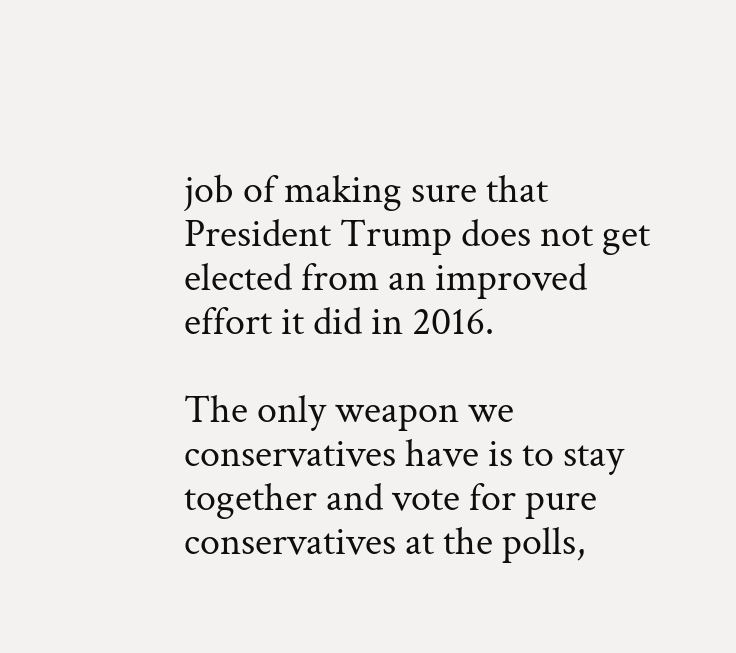job of making sure that President Trump does not get elected from an improved effort it did in 2016.

The only weapon we conservatives have is to stay together and vote for pure conservatives at the polls,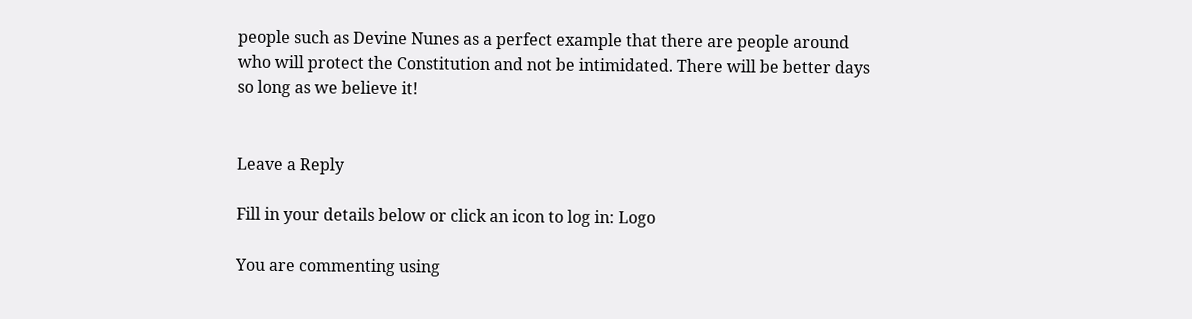people such as Devine Nunes as a perfect example that there are people around who will protect the Constitution and not be intimidated. There will be better days so long as we believe it!


Leave a Reply

Fill in your details below or click an icon to log in: Logo

You are commenting using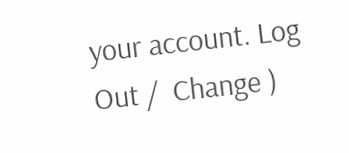your account. Log Out /  Change )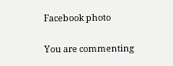Facebook photo

You are commenting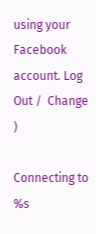using your Facebook account. Log Out /  Change )

Connecting to %s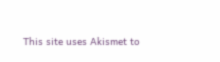This site uses Akismet to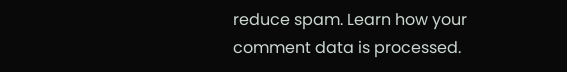reduce spam. Learn how your comment data is processed.